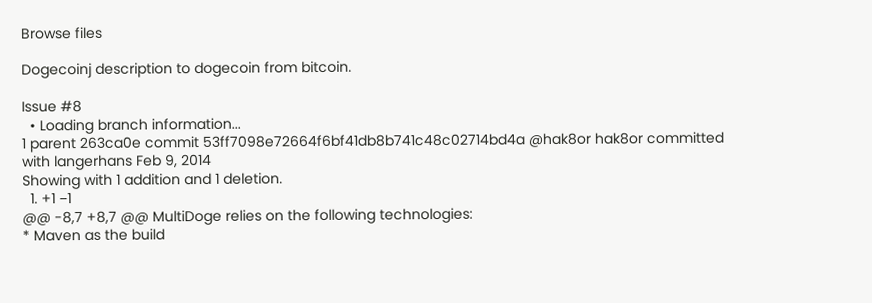Browse files

Dogecoinj description to dogecoin from bitcoin.

Issue #8
  • Loading branch information...
1 parent 263ca0e commit 53ff7098e72664f6bf41db8b741c48c02714bd4a @hak8or hak8or committed with langerhans Feb 9, 2014
Showing with 1 addition and 1 deletion.
  1. +1 −1
@@ -8,7 +8,7 @@ MultiDoge relies on the following technologies:
* Maven as the build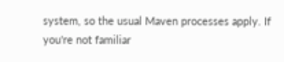system, so the usual Maven processes apply. If you're not familiar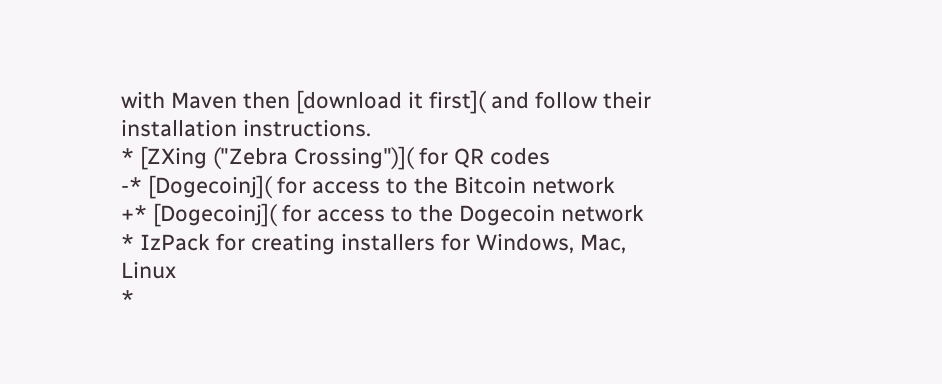with Maven then [download it first]( and follow their installation instructions.
* [ZXing ("Zebra Crossing")]( for QR codes
-* [Dogecoinj]( for access to the Bitcoin network
+* [Dogecoinj]( for access to the Dogecoin network
* IzPack for creating installers for Windows, Mac, Linux
*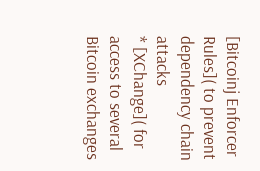[Bitcoinj Enforcer Rules]( to prevent dependency chain attacks
* [XChange]( for access to several Bitcoin exchanges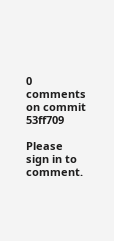0 comments on commit 53ff709

Please sign in to comment.